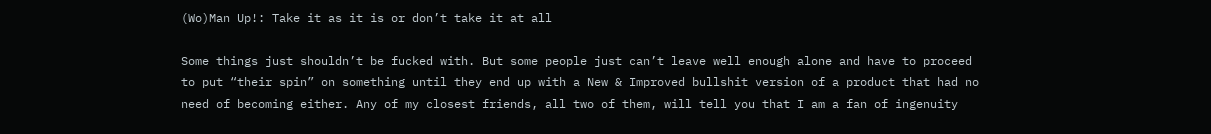(Wo)Man Up!: Take it as it is or don’t take it at all

Some things just shouldn’t be fucked with. But some people just can’t leave well enough alone and have to proceed to put “their spin” on something until they end up with a New & Improved bullshit version of a product that had no need of becoming either. Any of my closest friends, all two of them, will tell you that I am a fan of ingenuity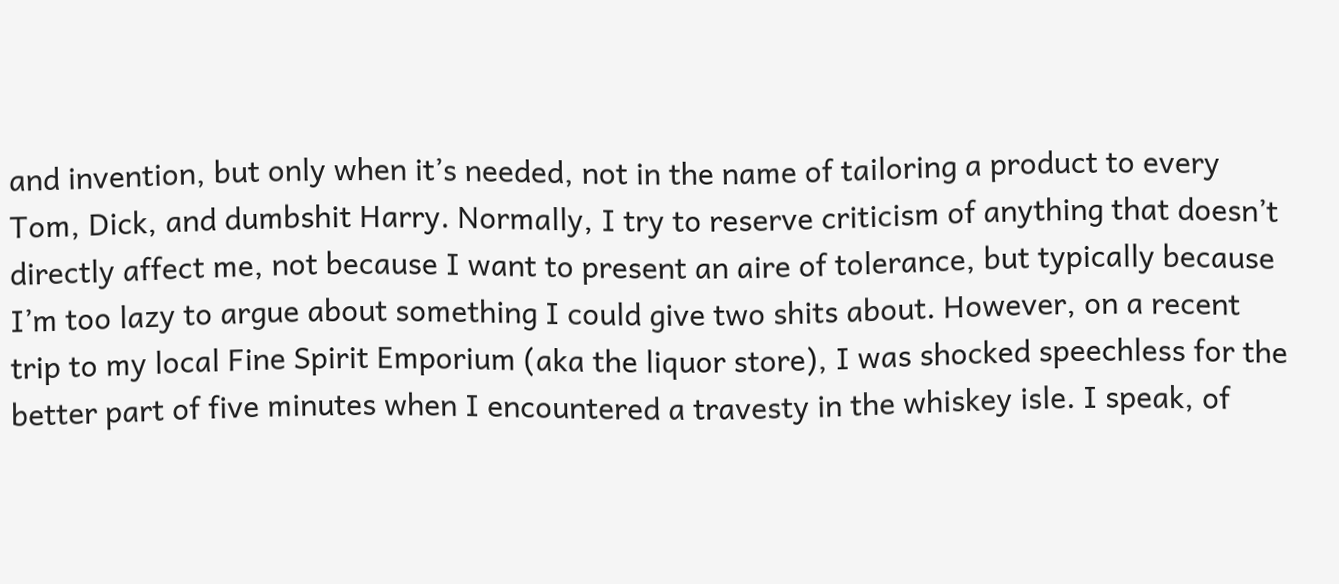and invention, but only when it’s needed, not in the name of tailoring a product to every Tom, Dick, and dumbshit Harry. Normally, I try to reserve criticism of anything that doesn’t directly affect me, not because I want to present an aire of tolerance, but typically because I’m too lazy to argue about something I could give two shits about. However, on a recent trip to my local Fine Spirit Emporium (aka the liquor store), I was shocked speechless for the better part of five minutes when I encountered a travesty in the whiskey isle. I speak, of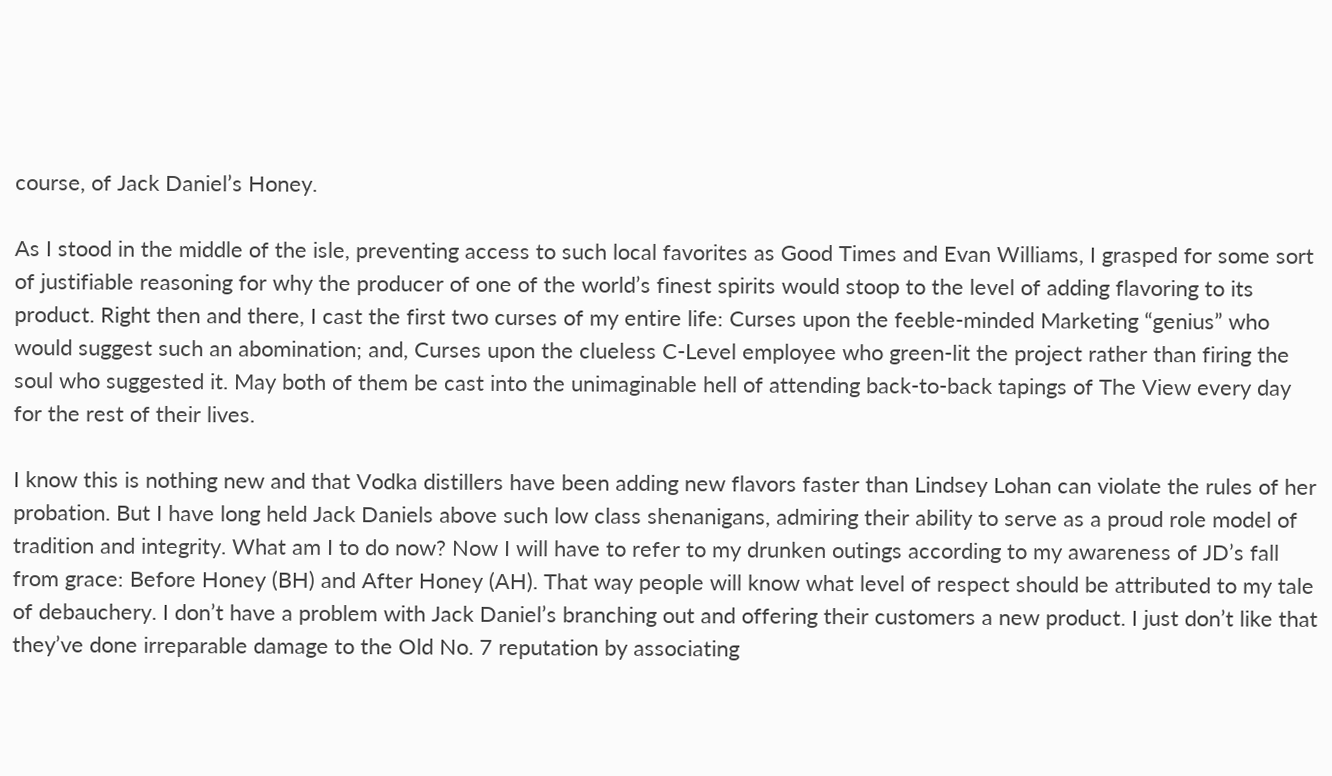course, of Jack Daniel’s Honey.

As I stood in the middle of the isle, preventing access to such local favorites as Good Times and Evan Williams, I grasped for some sort of justifiable reasoning for why the producer of one of the world’s finest spirits would stoop to the level of adding flavoring to its product. Right then and there, I cast the first two curses of my entire life: Curses upon the feeble-minded Marketing “genius” who would suggest such an abomination; and, Curses upon the clueless C-Level employee who green-lit the project rather than firing the soul who suggested it. May both of them be cast into the unimaginable hell of attending back-to-back tapings of The View every day for the rest of their lives.

I know this is nothing new and that Vodka distillers have been adding new flavors faster than Lindsey Lohan can violate the rules of her probation. But I have long held Jack Daniels above such low class shenanigans, admiring their ability to serve as a proud role model of tradition and integrity. What am I to do now? Now I will have to refer to my drunken outings according to my awareness of JD’s fall from grace: Before Honey (BH) and After Honey (AH). That way people will know what level of respect should be attributed to my tale of debauchery. I don’t have a problem with Jack Daniel’s branching out and offering their customers a new product. I just don’t like that they’ve done irreparable damage to the Old No. 7 reputation by associating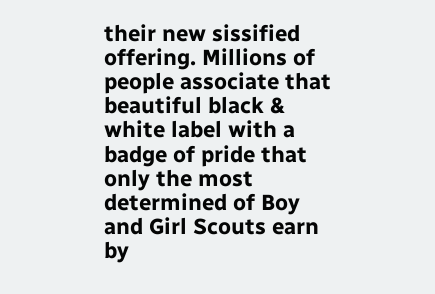their new sissified offering. Millions of people associate that beautiful black & white label with a badge of pride that only the most determined of Boy and Girl Scouts earn by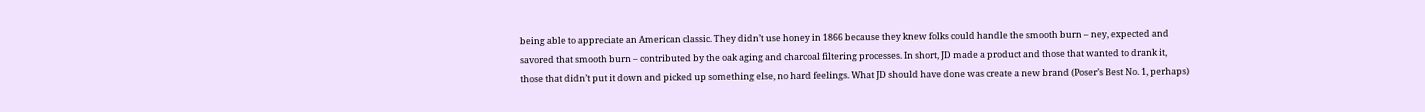being able to appreciate an American classic. They didn’t use honey in 1866 because they knew folks could handle the smooth burn – ney, expected and savored that smooth burn – contributed by the oak aging and charcoal filtering processes. In short, JD made a product and those that wanted to drank it, those that didn’t put it down and picked up something else, no hard feelings. What JD should have done was create a new brand (Poser’s Best No. 1, perhaps)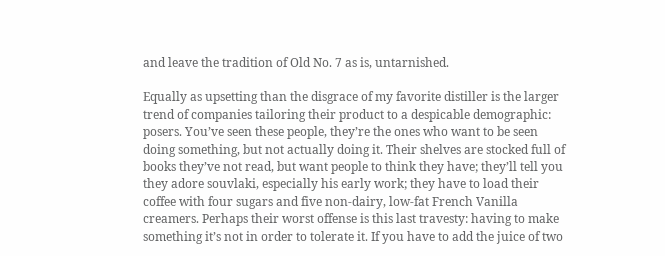and leave the tradition of Old No. 7 as is, untarnished.

Equally as upsetting than the disgrace of my favorite distiller is the larger trend of companies tailoring their product to a despicable demographic: posers. You’ve seen these people, they’re the ones who want to be seen doing something, but not actually doing it. Their shelves are stocked full of books they’ve not read, but want people to think they have; they’ll tell you they adore souvlaki, especially his early work; they have to load their coffee with four sugars and five non-dairy, low-fat French Vanilla creamers. Perhaps their worst offense is this last travesty: having to make something it’s not in order to tolerate it. If you have to add the juice of two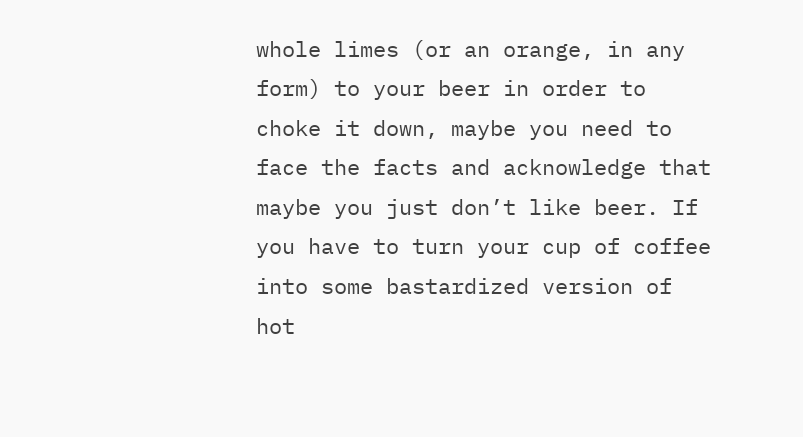whole limes (or an orange, in any form) to your beer in order to choke it down, maybe you need to face the facts and acknowledge that maybe you just don’t like beer. If you have to turn your cup of coffee into some bastardized version of hot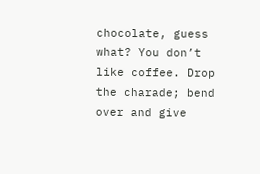chocolate, guess what? You don’t like coffee. Drop the charade; bend over and give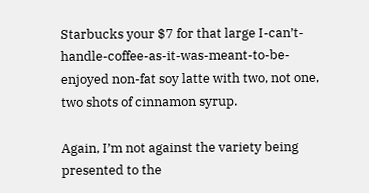Starbucks your $7 for that large I-can’t-handle-coffee-as-it-was-meant-to-be-enjoyed non-fat soy latte with two, not one, two shots of cinnamon syrup.

Again, I’m not against the variety being presented to the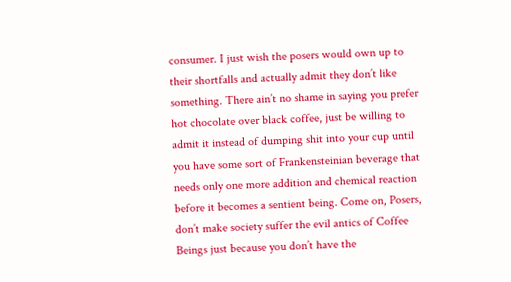consumer. I just wish the posers would own up to their shortfalls and actually admit they don’t like something. There ain’t no shame in saying you prefer hot chocolate over black coffee, just be willing to admit it instead of dumping shit into your cup until you have some sort of Frankensteinian beverage that needs only one more addition and chemical reaction before it becomes a sentient being. Come on, Posers, don’t make society suffer the evil antics of Coffee Beings just because you don’t have the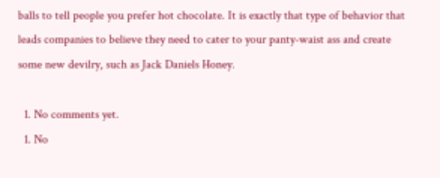balls to tell people you prefer hot chocolate. It is exactly that type of behavior that leads companies to believe they need to cater to your panty-waist ass and create some new devilry, such as Jack Daniels Honey.

  1. No comments yet.
  1. No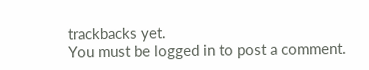trackbacks yet.
You must be logged in to post a comment.